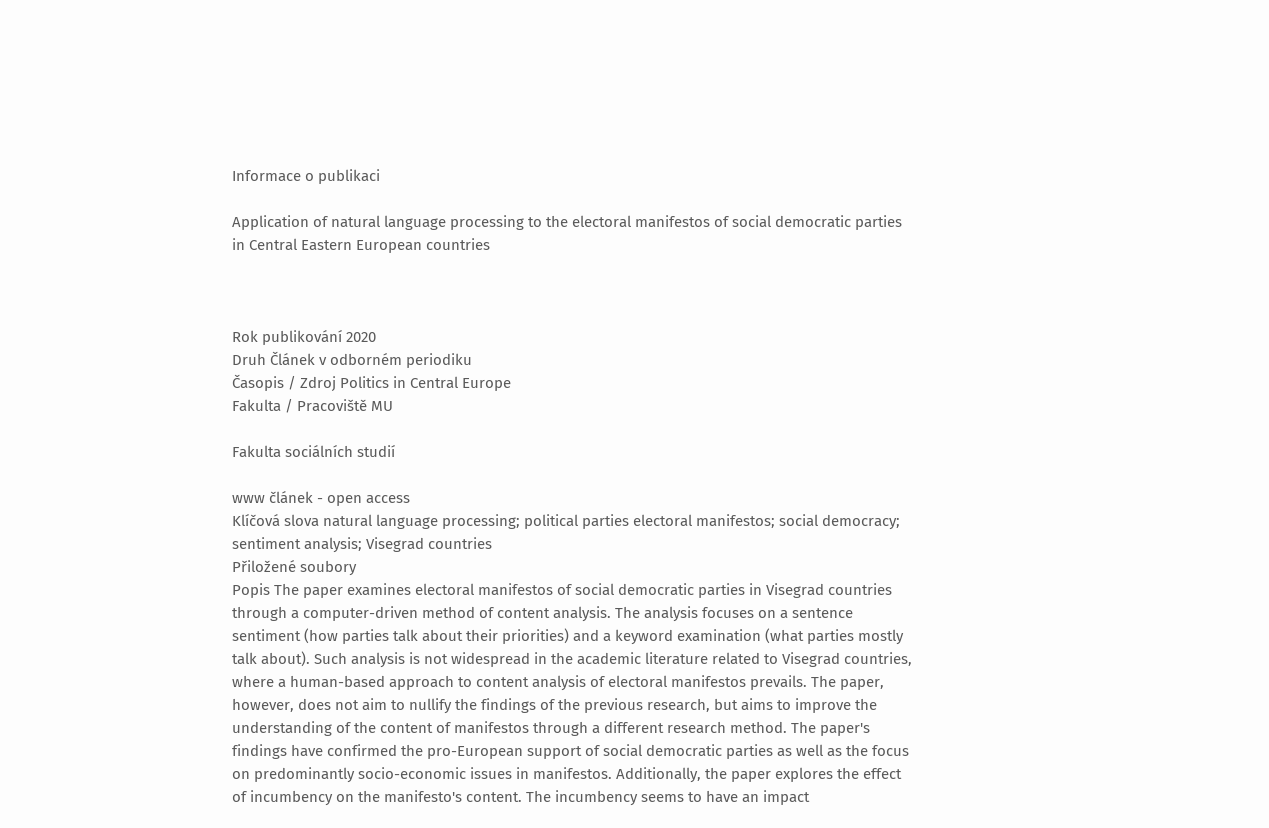Informace o publikaci

Application of natural language processing to the electoral manifestos of social democratic parties in Central Eastern European countries



Rok publikování 2020
Druh Článek v odborném periodiku
Časopis / Zdroj Politics in Central Europe
Fakulta / Pracoviště MU

Fakulta sociálních studií

www článek - open access
Klíčová slova natural language processing; political parties electoral manifestos; social democracy; sentiment analysis; Visegrad countries
Přiložené soubory
Popis The paper examines electoral manifestos of social democratic parties in Visegrad countries through a computer-driven method of content analysis. The analysis focuses on a sentence sentiment (how parties talk about their priorities) and a keyword examination (what parties mostly talk about). Such analysis is not widespread in the academic literature related to Visegrad countries, where a human-based approach to content analysis of electoral manifestos prevails. The paper, however, does not aim to nullify the findings of the previous research, but aims to improve the understanding of the content of manifestos through a different research method. The paper's findings have confirmed the pro-European support of social democratic parties as well as the focus on predominantly socio-economic issues in manifestos. Additionally, the paper explores the effect of incumbency on the manifesto's content. The incumbency seems to have an impact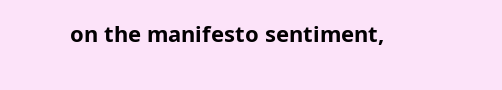on the manifesto sentiment,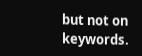but not on keywords.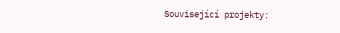Související projekty: